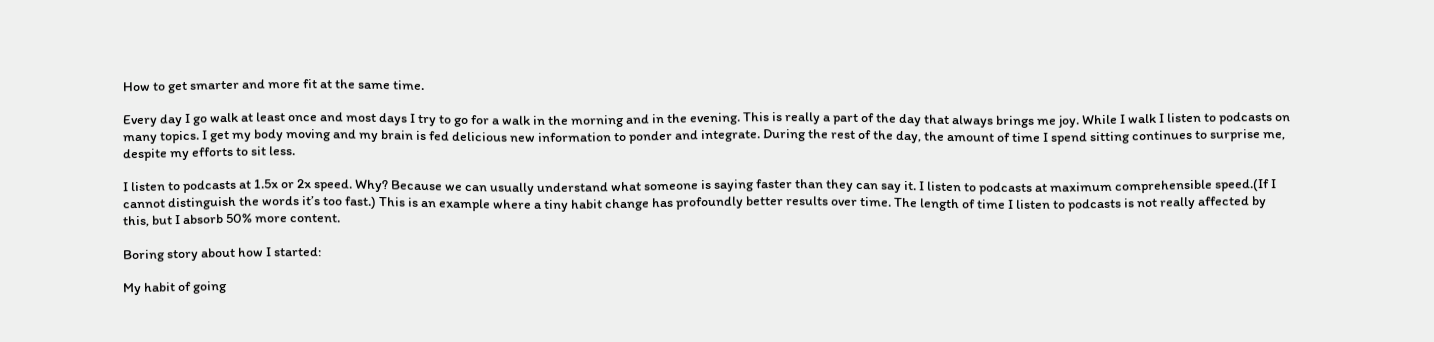How to get smarter and more fit at the same time.

Every day I go walk at least once and most days I try to go for a walk in the morning and in the evening. This is really a part of the day that always brings me joy. While I walk I listen to podcasts on many topics. I get my body moving and my brain is fed delicious new information to ponder and integrate. During the rest of the day, the amount of time I spend sitting continues to surprise me, despite my efforts to sit less.

I listen to podcasts at 1.5x or 2x speed. Why? Because we can usually understand what someone is saying faster than they can say it. I listen to podcasts at maximum comprehensible speed.(If I cannot distinguish the words it’s too fast.) This is an example where a tiny habit change has profoundly better results over time. The length of time I listen to podcasts is not really affected by this, but I absorb 50% more content.

Boring story about how I started:

My habit of going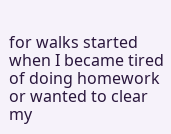for walks started when I became tired of doing homework or wanted to clear my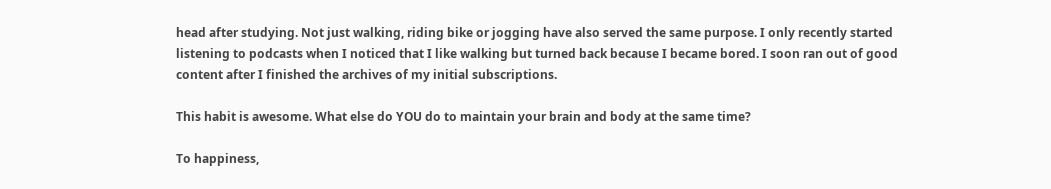head after studying. Not just walking, riding bike or jogging have also served the same purpose. I only recently started listening to podcasts when I noticed that I like walking but turned back because I became bored. I soon ran out of good content after I finished the archives of my initial subscriptions.

This habit is awesome. What else do YOU do to maintain your brain and body at the same time?

To happiness,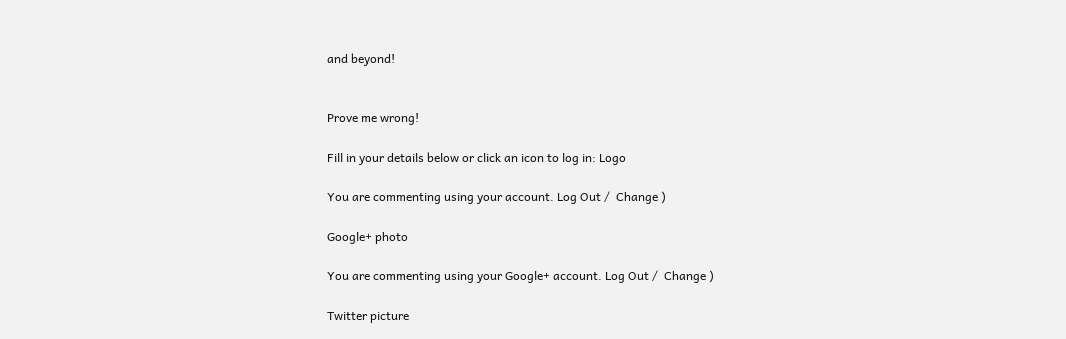and beyond!


Prove me wrong!

Fill in your details below or click an icon to log in: Logo

You are commenting using your account. Log Out /  Change )

Google+ photo

You are commenting using your Google+ account. Log Out /  Change )

Twitter picture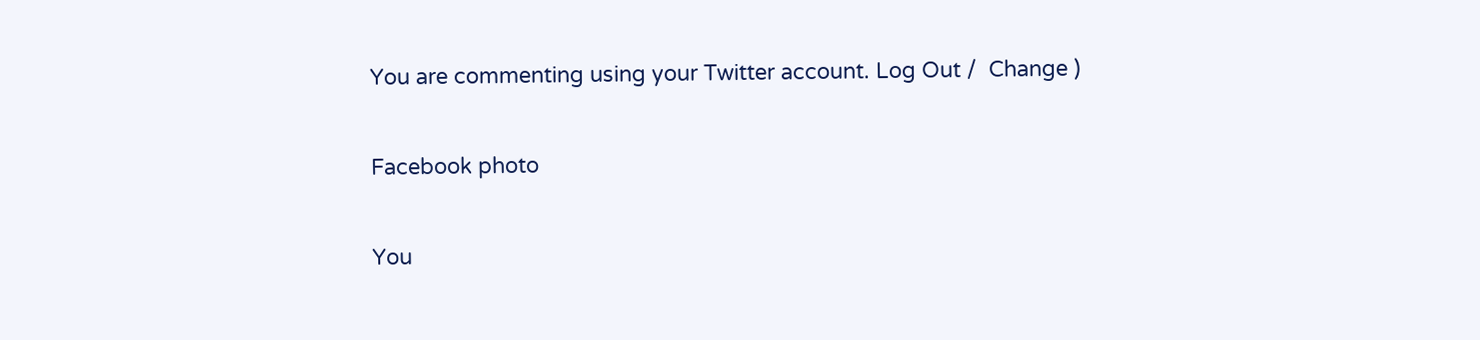You are commenting using your Twitter account. Log Out /  Change )

Facebook photo

You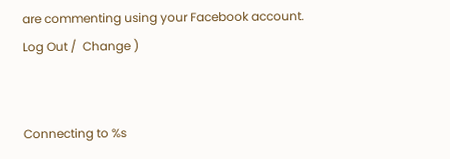are commenting using your Facebook account. Log Out /  Change )


Connecting to %s